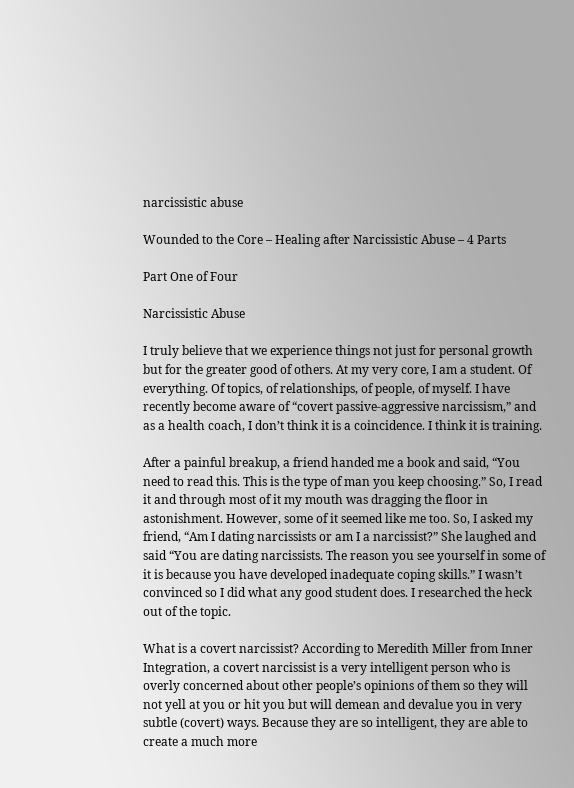narcissistic abuse

Wounded to the Core – Healing after Narcissistic Abuse – 4 Parts

Part One of Four

Narcissistic Abuse

I truly believe that we experience things not just for personal growth but for the greater good of others. At my very core, I am a student. Of everything. Of topics, of relationships, of people, of myself. I have recently become aware of “covert passive-aggressive narcissism,” and as a health coach, I don’t think it is a coincidence. I think it is training.

After a painful breakup, a friend handed me a book and said, “You need to read this. This is the type of man you keep choosing.” So, I read it and through most of it my mouth was dragging the floor in astonishment. However, some of it seemed like me too. So, I asked my friend, “Am I dating narcissists or am I a narcissist?” She laughed and said “You are dating narcissists. The reason you see yourself in some of it is because you have developed inadequate coping skills.” I wasn’t convinced so I did what any good student does. I researched the heck out of the topic.

What is a covert narcissist? According to Meredith Miller from Inner Integration, a covert narcissist is a very intelligent person who is overly concerned about other people’s opinions of them so they will not yell at you or hit you but will demean and devalue you in very subtle (covert) ways. Because they are so intelligent, they are able to create a much more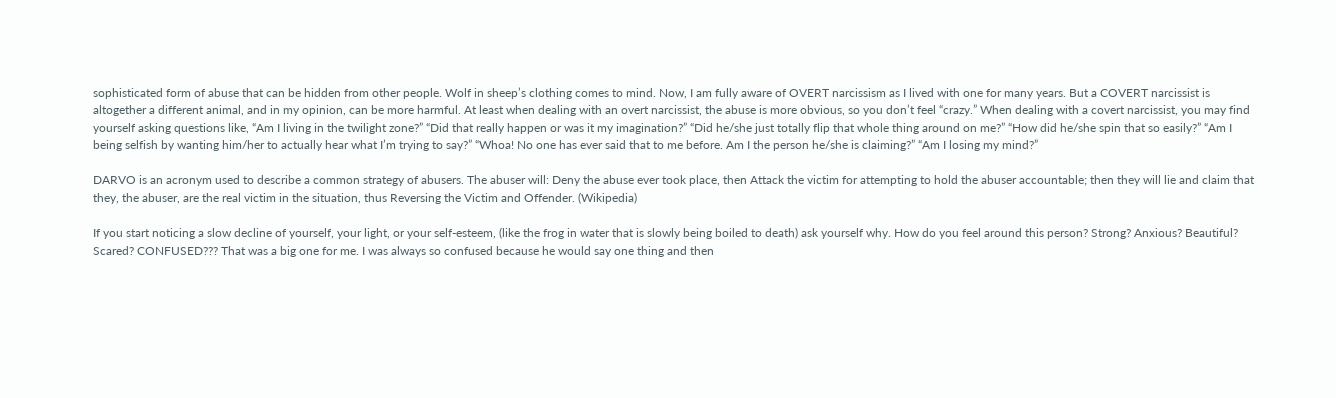sophisticated form of abuse that can be hidden from other people. Wolf in sheep’s clothing comes to mind. Now, I am fully aware of OVERT narcissism as I lived with one for many years. But a COVERT narcissist is altogether a different animal, and in my opinion, can be more harmful. At least when dealing with an overt narcissist, the abuse is more obvious, so you don’t feel “crazy.” When dealing with a covert narcissist, you may find yourself asking questions like, “Am I living in the twilight zone?” “Did that really happen or was it my imagination?” “Did he/she just totally flip that whole thing around on me?” “How did he/she spin that so easily?” “Am I being selfish by wanting him/her to actually hear what I’m trying to say?” “Whoa! No one has ever said that to me before. Am I the person he/she is claiming?” “Am I losing my mind?”

DARVO is an acronym used to describe a common strategy of abusers. The abuser will: Deny the abuse ever took place, then Attack the victim for attempting to hold the abuser accountable; then they will lie and claim that they, the abuser, are the real victim in the situation, thus Reversing the Victim and Offender. (Wikipedia)

If you start noticing a slow decline of yourself, your light, or your self-esteem, (like the frog in water that is slowly being boiled to death) ask yourself why. How do you feel around this person? Strong? Anxious? Beautiful? Scared? CONFUSED??? That was a big one for me. I was always so confused because he would say one thing and then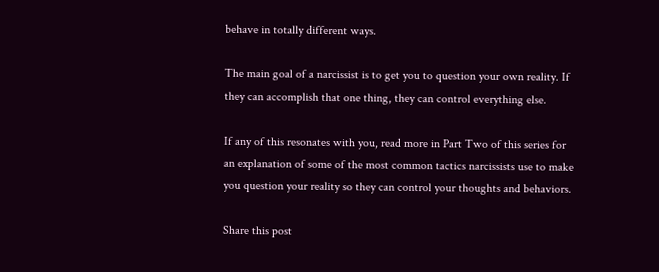behave in totally different ways.

The main goal of a narcissist is to get you to question your own reality. If they can accomplish that one thing, they can control everything else.

If any of this resonates with you, read more in Part Two of this series for an explanation of some of the most common tactics narcissists use to make you question your reality so they can control your thoughts and behaviors.

Share this post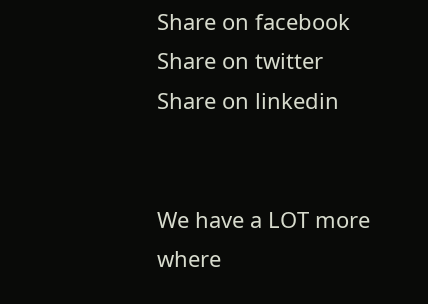Share on facebook
Share on twitter
Share on linkedin


We have a LOT more where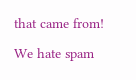that came from!

We hate spam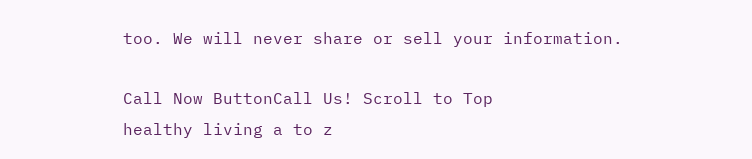too. We will never share or sell your information.

Call Now ButtonCall Us! Scroll to Top
healthy living a to z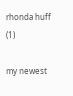rhonda huff (1)

my newest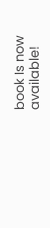book Is now available!